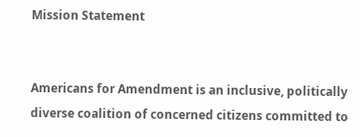Mission Statement


Americans for Amendment is an inclusive, politically diverse coalition of concerned citizens committed to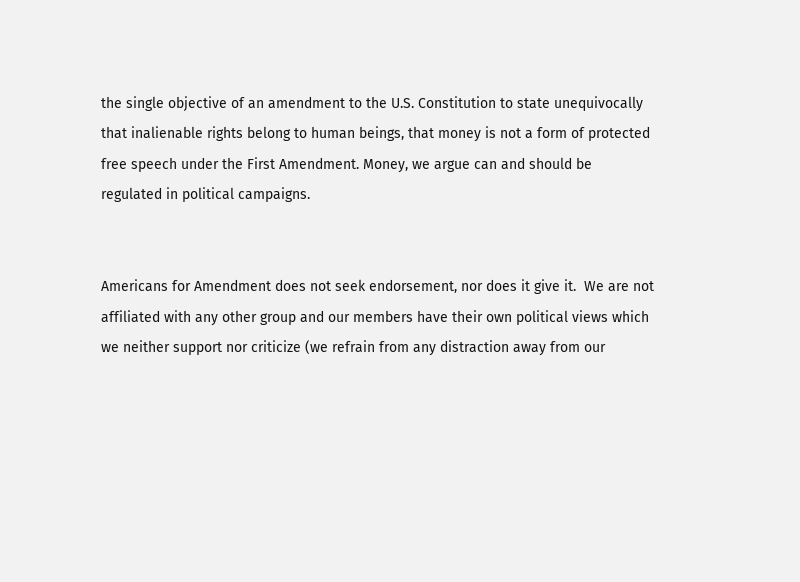the single objective of an amendment to the U.S. Constitution to state unequivocally that inalienable rights belong to human beings, that money is not a form of protected free speech under the First Amendment. Money, we argue can and should be regulated in political campaigns.


Americans for Amendment does not seek endorsement, nor does it give it.  We are not affiliated with any other group and our members have their own political views which we neither support nor criticize (we refrain from any distraction away from our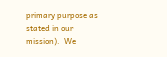primary purpose as stated in our mission).  We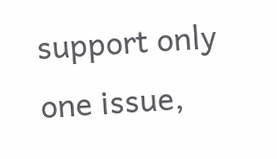support only one issue,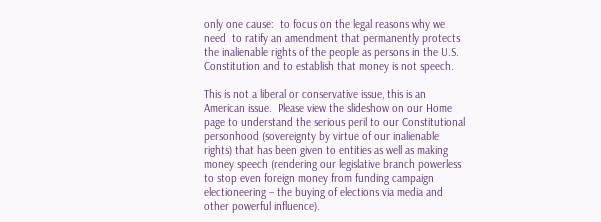only one cause:  to focus on the legal reasons why we need  to ratify an amendment that permanently protects the inalienable rights of the people as persons in the U.S. Constitution and to establish that money is not speech.

This is not a liberal or conservative issue, this is an American issue.  Please view the slideshow on our Home page to understand the serious peril to our Constitutional personhood (sovereignty by virtue of our inalienable rights) that has been given to entities as well as making money speech (rendering our legislative branch powerless to stop even foreign money from funding campaign electioneering – the buying of elections via media and other powerful influence).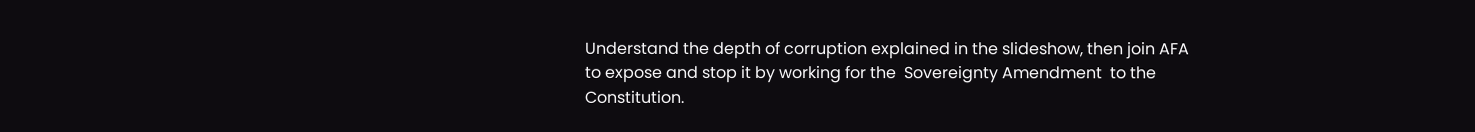Understand the depth of corruption explained in the slideshow, then join AFA to expose and stop it by working for the  Sovereignty Amendment  to the Constitution.